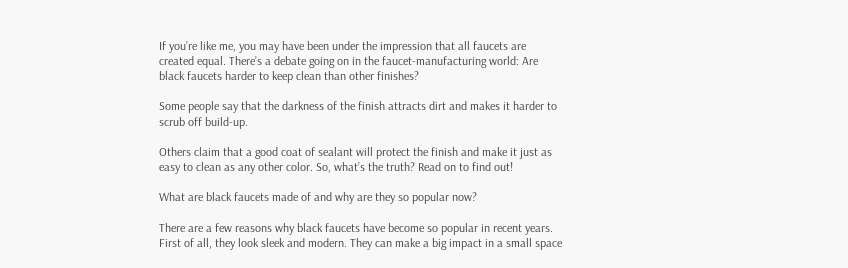If you’re like me, you may have been under the impression that all faucets are created equal. There’s a debate going on in the faucet-manufacturing world: Are black faucets harder to keep clean than other finishes?

Some people say that the darkness of the finish attracts dirt and makes it harder to scrub off build-up.

Others claim that a good coat of sealant will protect the finish and make it just as easy to clean as any other color. So, what’s the truth? Read on to find out!

What are black faucets made of and why are they so popular now?

There are a few reasons why black faucets have become so popular in recent years. First of all, they look sleek and modern. They can make a big impact in a small space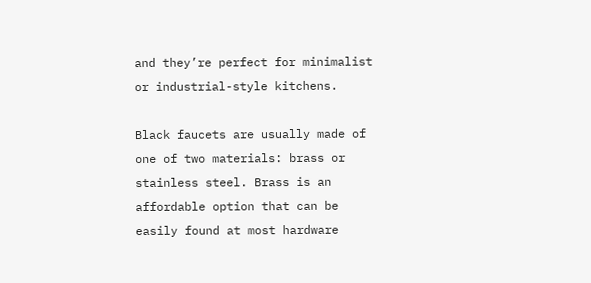and they’re perfect for minimalist or industrial-style kitchens.

Black faucets are usually made of one of two materials: brass or stainless steel. Brass is an affordable option that can be easily found at most hardware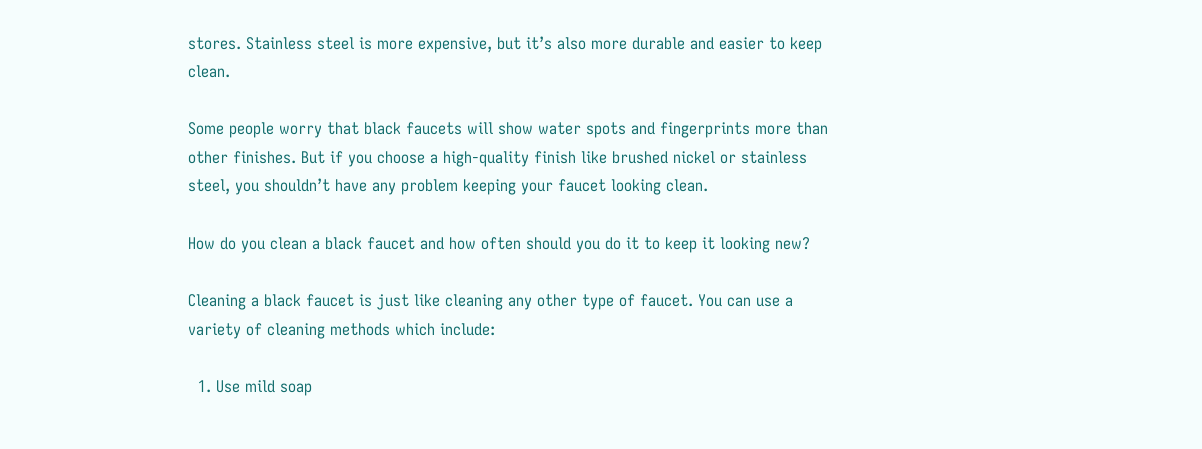stores. Stainless steel is more expensive, but it’s also more durable and easier to keep clean.

Some people worry that black faucets will show water spots and fingerprints more than other finishes. But if you choose a high-quality finish like brushed nickel or stainless steel, you shouldn’t have any problem keeping your faucet looking clean.

How do you clean a black faucet and how often should you do it to keep it looking new?

Cleaning a black faucet is just like cleaning any other type of faucet. You can use a variety of cleaning methods which include:

  1. Use mild soap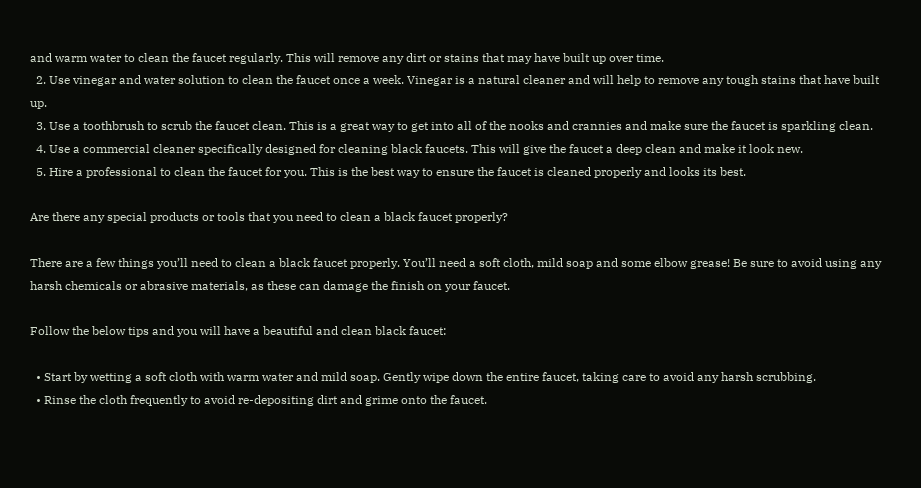and warm water to clean the faucet regularly. This will remove any dirt or stains that may have built up over time.
  2. Use vinegar and water solution to clean the faucet once a week. Vinegar is a natural cleaner and will help to remove any tough stains that have built up.
  3. Use a toothbrush to scrub the faucet clean. This is a great way to get into all of the nooks and crannies and make sure the faucet is sparkling clean.
  4. Use a commercial cleaner specifically designed for cleaning black faucets. This will give the faucet a deep clean and make it look new.
  5. Hire a professional to clean the faucet for you. This is the best way to ensure the faucet is cleaned properly and looks its best.

Are there any special products or tools that you need to clean a black faucet properly?

There are a few things you’ll need to clean a black faucet properly. You’ll need a soft cloth, mild soap and some elbow grease! Be sure to avoid using any harsh chemicals or abrasive materials, as these can damage the finish on your faucet.

Follow the below tips and you will have a beautiful and clean black faucet:

  • Start by wetting a soft cloth with warm water and mild soap. Gently wipe down the entire faucet, taking care to avoid any harsh scrubbing.
  • Rinse the cloth frequently to avoid re-depositing dirt and grime onto the faucet.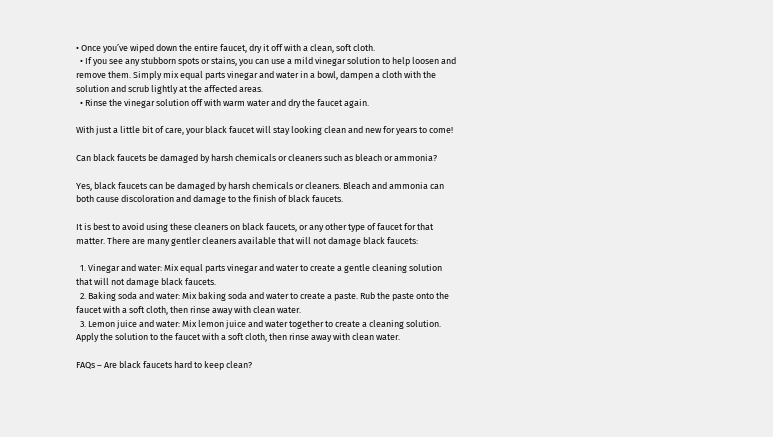• Once you’ve wiped down the entire faucet, dry it off with a clean, soft cloth.
  • If you see any stubborn spots or stains, you can use a mild vinegar solution to help loosen and remove them. Simply mix equal parts vinegar and water in a bowl, dampen a cloth with the solution and scrub lightly at the affected areas.
  • Rinse the vinegar solution off with warm water and dry the faucet again.

With just a little bit of care, your black faucet will stay looking clean and new for years to come!

Can black faucets be damaged by harsh chemicals or cleaners such as bleach or ammonia?

Yes, black faucets can be damaged by harsh chemicals or cleaners. Bleach and ammonia can both cause discoloration and damage to the finish of black faucets.

It is best to avoid using these cleaners on black faucets, or any other type of faucet for that matter. There are many gentler cleaners available that will not damage black faucets:

  1. Vinegar and water: Mix equal parts vinegar and water to create a gentle cleaning solution that will not damage black faucets.
  2. Baking soda and water: Mix baking soda and water to create a paste. Rub the paste onto the faucet with a soft cloth, then rinse away with clean water.
  3. Lemon juice and water: Mix lemon juice and water together to create a cleaning solution. Apply the solution to the faucet with a soft cloth, then rinse away with clean water.

FAQs – Are black faucets hard to keep clean?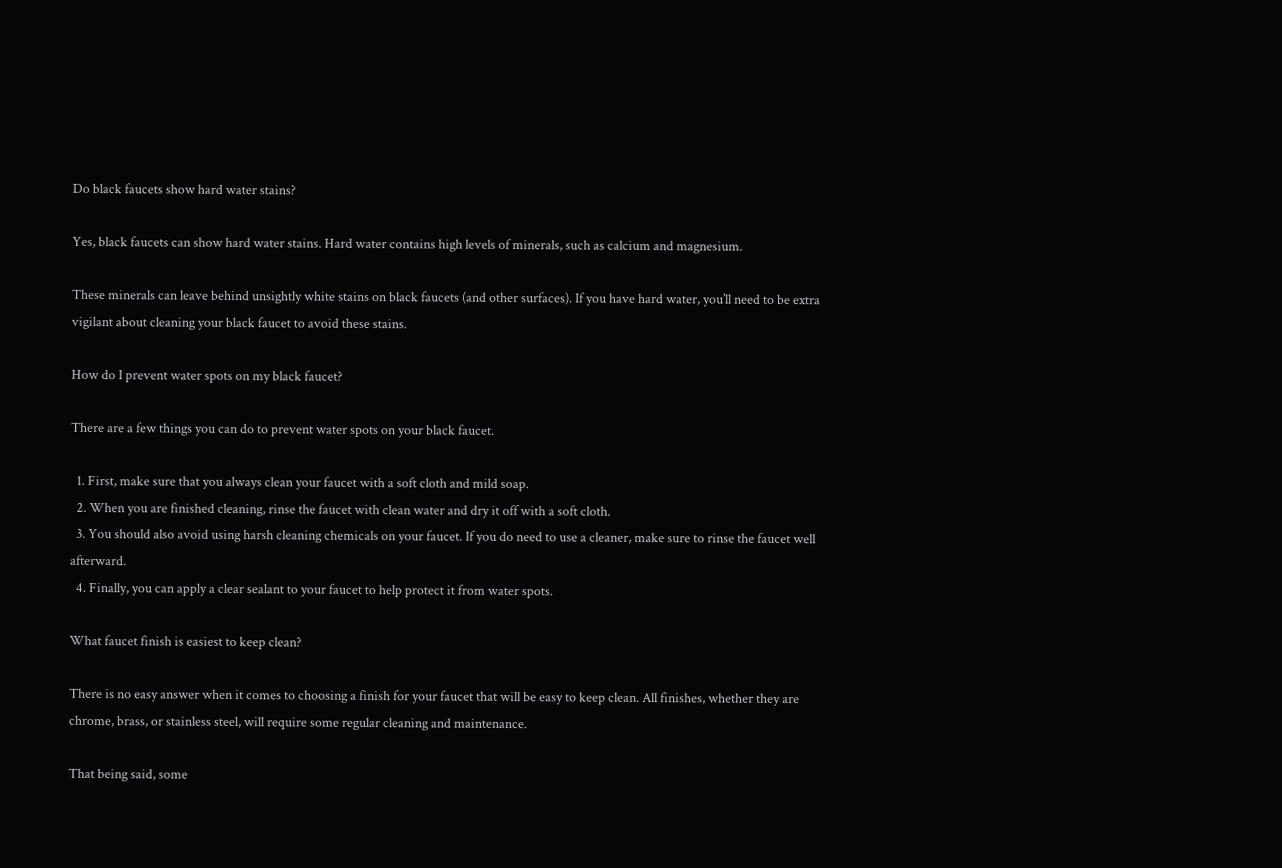Do black faucets show hard water stains?

Yes, black faucets can show hard water stains. Hard water contains high levels of minerals, such as calcium and magnesium.

These minerals can leave behind unsightly white stains on black faucets (and other surfaces). If you have hard water, you’ll need to be extra vigilant about cleaning your black faucet to avoid these stains.

How do I prevent water spots on my black faucet?

There are a few things you can do to prevent water spots on your black faucet.

  1. First, make sure that you always clean your faucet with a soft cloth and mild soap.
  2. When you are finished cleaning, rinse the faucet with clean water and dry it off with a soft cloth.
  3. You should also avoid using harsh cleaning chemicals on your faucet. If you do need to use a cleaner, make sure to rinse the faucet well afterward.
  4. Finally, you can apply a clear sealant to your faucet to help protect it from water spots.

What faucet finish is easiest to keep clean?

There is no easy answer when it comes to choosing a finish for your faucet that will be easy to keep clean. All finishes, whether they are chrome, brass, or stainless steel, will require some regular cleaning and maintenance.

That being said, some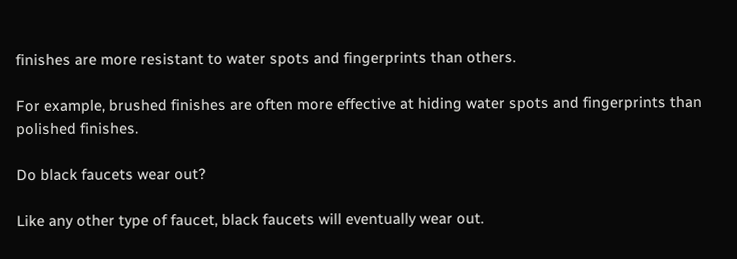finishes are more resistant to water spots and fingerprints than others.

For example, brushed finishes are often more effective at hiding water spots and fingerprints than polished finishes.

Do black faucets wear out?

Like any other type of faucet, black faucets will eventually wear out.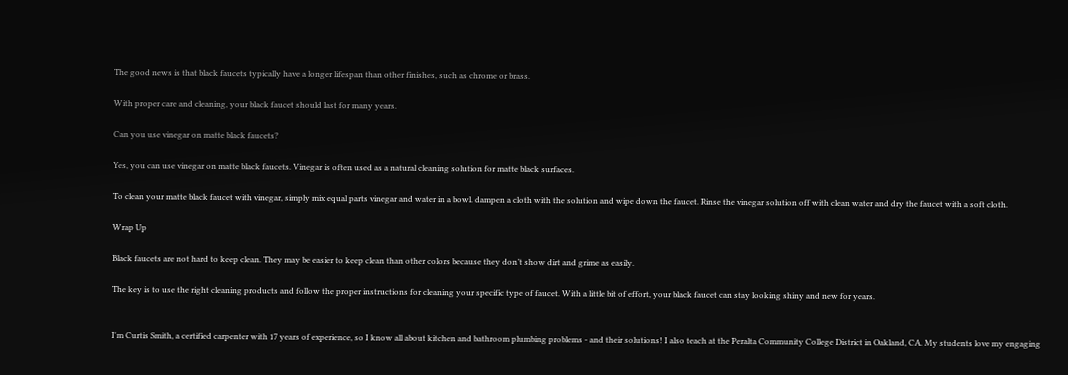The good news is that black faucets typically have a longer lifespan than other finishes, such as chrome or brass.

With proper care and cleaning, your black faucet should last for many years.

Can you use vinegar on matte black faucets?

Yes, you can use vinegar on matte black faucets. Vinegar is often used as a natural cleaning solution for matte black surfaces.

To clean your matte black faucet with vinegar, simply mix equal parts vinegar and water in a bowl. dampen a cloth with the solution and wipe down the faucet. Rinse the vinegar solution off with clean water and dry the faucet with a soft cloth.

Wrap Up

Black faucets are not hard to keep clean. They may be easier to keep clean than other colors because they don’t show dirt and grime as easily.

The key is to use the right cleaning products and follow the proper instructions for cleaning your specific type of faucet. With a little bit of effort, your black faucet can stay looking shiny and new for years.


I'm Curtis Smith, a certified carpenter with 17 years of experience, so I know all about kitchen and bathroom plumbing problems - and their solutions! I also teach at the Peralta Community College District in Oakland, CA. My students love my engaging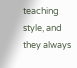teaching style, and they always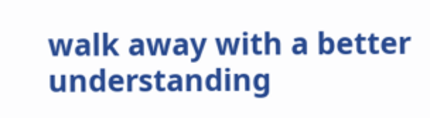walk away with a better understanding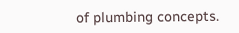of plumbing concepts.